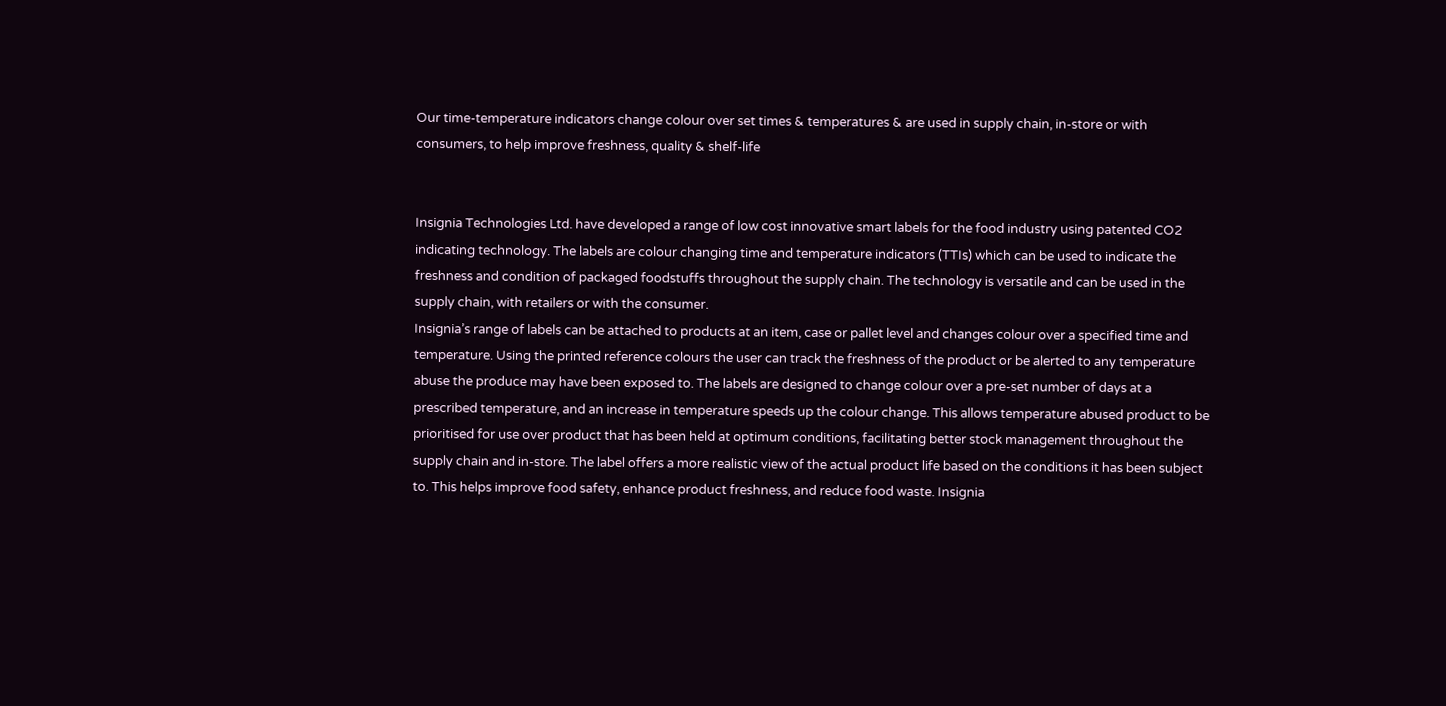Our time-temperature indicators change colour over set times & temperatures & are used in supply chain, in-store or with consumers, to help improve freshness, quality & shelf-life


Insignia Technologies Ltd. have developed a range of low cost innovative smart labels for the food industry using patented CO2 indicating technology. The labels are colour changing time and temperature indicators (TTIs) which can be used to indicate the freshness and condition of packaged foodstuffs throughout the supply chain. The technology is versatile and can be used in the supply chain, with retailers or with the consumer.
Insignia’s range of labels can be attached to products at an item, case or pallet level and changes colour over a specified time and temperature. Using the printed reference colours the user can track the freshness of the product or be alerted to any temperature abuse the produce may have been exposed to. The labels are designed to change colour over a pre-set number of days at a prescribed temperature, and an increase in temperature speeds up the colour change. This allows temperature abused product to be prioritised for use over product that has been held at optimum conditions, facilitating better stock management throughout the supply chain and in-store. The label offers a more realistic view of the actual product life based on the conditions it has been subject to. This helps improve food safety, enhance product freshness, and reduce food waste. Insignia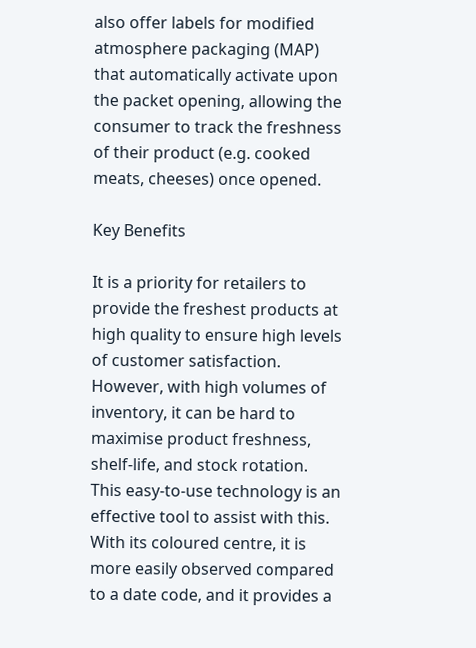also offer labels for modified atmosphere packaging (MAP) that automatically activate upon the packet opening, allowing the consumer to track the freshness of their product (e.g. cooked meats, cheeses) once opened.

Key Benefits

It is a priority for retailers to provide the freshest products at high quality to ensure high levels of customer satisfaction. However, with high volumes of inventory, it can be hard to maximise product freshness, shelf-life, and stock rotation.
This easy-to-use technology is an effective tool to assist with this. With its coloured centre, it is more easily observed compared to a date code, and it provides a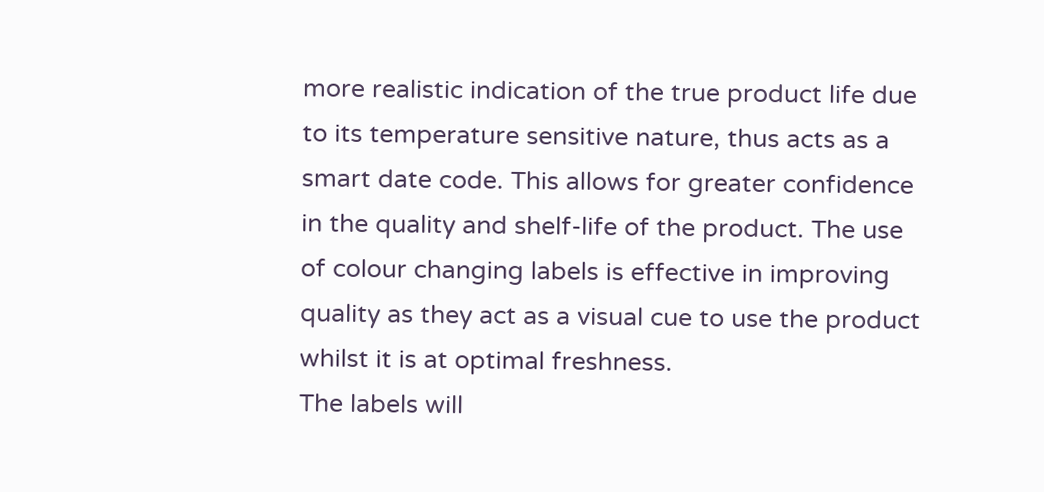more realistic indication of the true product life due to its temperature sensitive nature, thus acts as a smart date code. This allows for greater confidence in the quality and shelf-life of the product. The use of colour changing labels is effective in improving quality as they act as a visual cue to use the product whilst it is at optimal freshness.
The labels will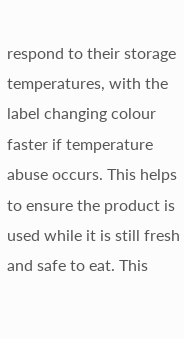respond to their storage temperatures, with the label changing colour faster if temperature abuse occurs. This helps to ensure the product is used while it is still fresh and safe to eat. This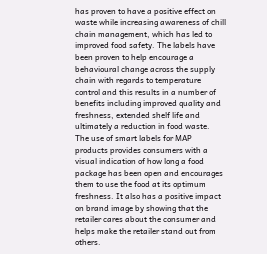has proven to have a positive effect on waste while increasing awareness of chill chain management, which has led to improved food safety. The labels have been proven to help encourage a behavioural change across the supply chain with regards to temperature control and this results in a number of benefits including improved quality and freshness, extended shelf life and ultimately a reduction in food waste.
The use of smart labels for MAP products provides consumers with a visual indication of how long a food package has been open and encourages them to use the food at its optimum freshness. It also has a positive impact on brand image by showing that the retailer cares about the consumer and helps make the retailer stand out from others.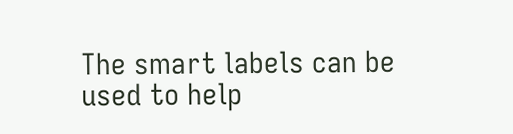The smart labels can be used to help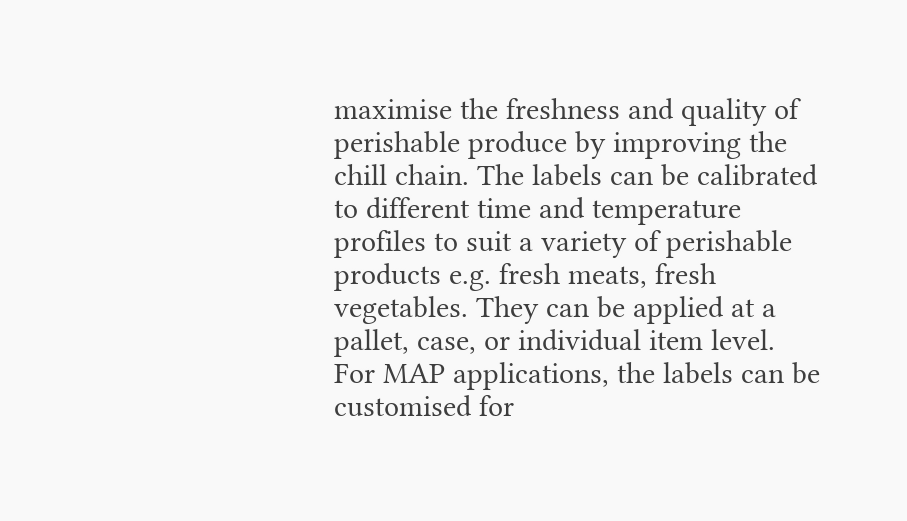maximise the freshness and quality of perishable produce by improving the chill chain. The labels can be calibrated to different time and temperature profiles to suit a variety of perishable products e.g. fresh meats, fresh vegetables. They can be applied at a pallet, case, or individual item level.
For MAP applications, the labels can be customised for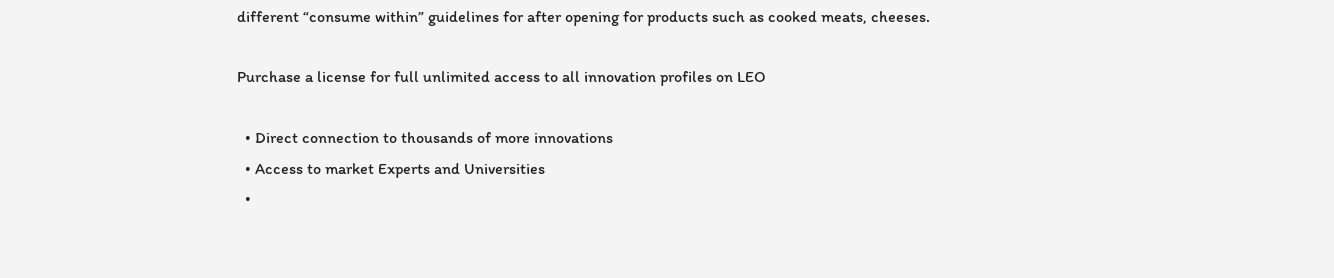different “consume within” guidelines for after opening for products such as cooked meats, cheeses.

Purchase a license for full unlimited access to all innovation profiles on LEO

  • Direct connection to thousands of more innovations
  • Access to market Experts and Universities
  •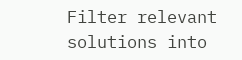Filter relevant solutions into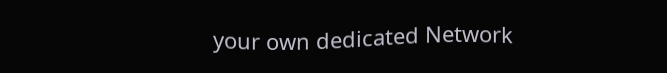your own dedicated Network